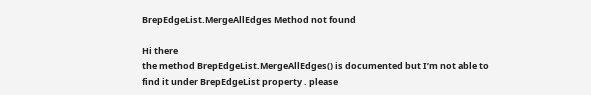BrepEdgeList.MergeAllEdges Method not found

Hi there
the method BrepEdgeList.MergeAllEdges() is documented but I’m not able to find it under BrepEdgeList property . please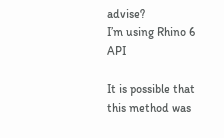advise?
I’m using Rhino 6 API

It is possible that this method was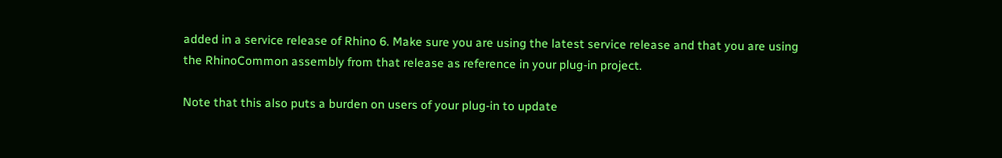added in a service release of Rhino 6. Make sure you are using the latest service release and that you are using the RhinoCommon assembly from that release as reference in your plug-in project.

Note that this also puts a burden on users of your plug-in to update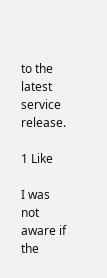to the latest service release.

1 Like

I was not aware if the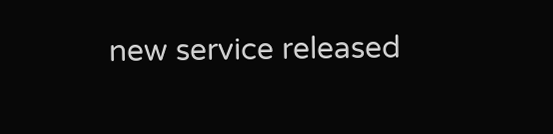new service released